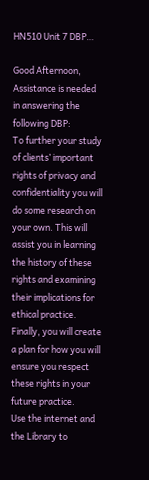HN510 Unit 7 DBP…

Good Afternoon,
Assistance is needed in answering the following DBP:
To further your study of clients’ important rights of privacy and confidentiality you will do some research on your own. This will assist you in learning the history of these rights and examining their implications for ethical practice. Finally, you will create a plan for how you will ensure you respect these rights in your future practice.
Use the internet and the Library to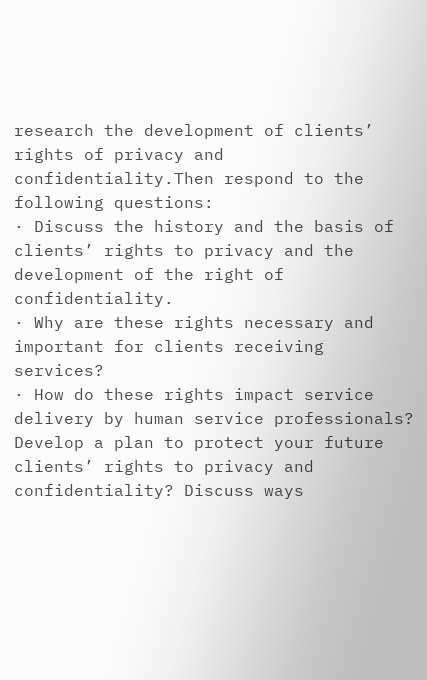research the development of clients’ rights of privacy and confidentiality.Then respond to the following questions:
· Discuss the history and the basis of clients’ rights to privacy and the development of the right of confidentiality.
· Why are these rights necessary and important for clients receiving services?
· How do these rights impact service delivery by human service professionals?
Develop a plan to protect your future clients’ rights to privacy and confidentiality? Discuss ways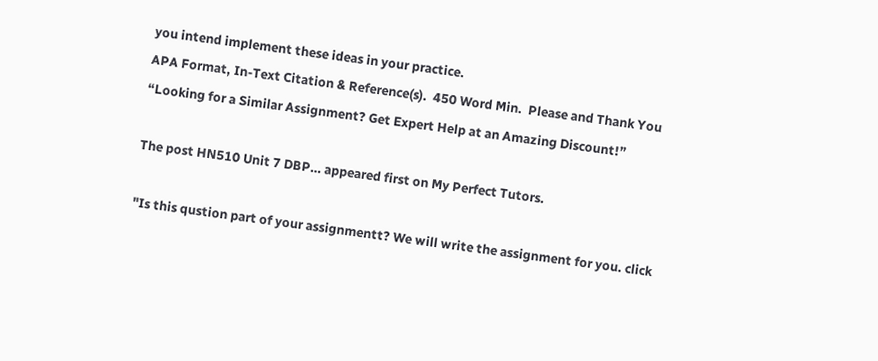you intend implement these ideas in your practice.
APA Format, In-Text Citation & Reference(s).  450 Word Min.  Please and Thank You
“Looking for a Similar Assignment? Get Expert Help at an Amazing Discount!”

The post HN510 Unit 7 DBP… appeared first on My Perfect Tutors.

"Is this qustion part of your assignmentt? We will write the assignment for you. click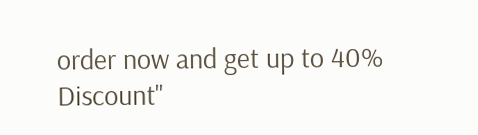order now and get up to 40% Discount"